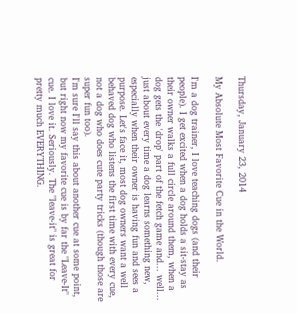Thursday, January 23, 2014

My Absolute Most Favorite Cue in the World.

I'm a dog trainer, I love teaching dogs (and their people). I get excited when a dog holds a sit-stay as their owner walks a full circle around them, when a dog gets the 'drop' part of the fetch game and... well... just about every time a dog learns something new, especially when their owner is having fun and sees a purpose. Let's face it, most dog owners want a well behaved dog who listens the first time with every cue, not a dog who does cute party tricks (though those are super fun too).
I'm sure I'll say this about another cue at some point, but right now my favorite cue is by far the "Leave-It" cue. I love it. Seriously. The "leave-it" is great for pretty much EVERYTHING.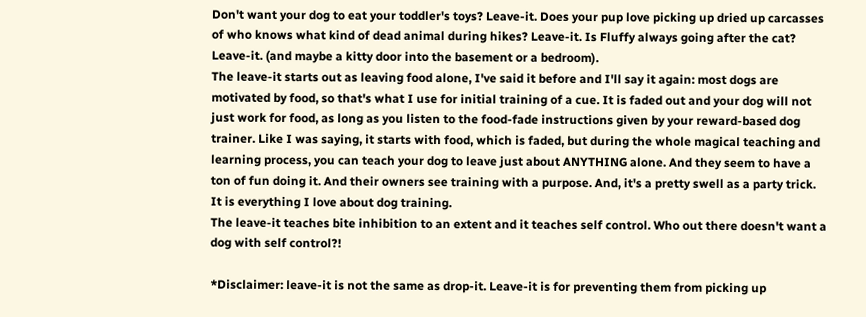Don't want your dog to eat your toddler's toys? Leave-it. Does your pup love picking up dried up carcasses of who knows what kind of dead animal during hikes? Leave-it. Is Fluffy always going after the cat? Leave-it. (and maybe a kitty door into the basement or a bedroom).
The leave-it starts out as leaving food alone, I've said it before and I'll say it again: most dogs are motivated by food, so that's what I use for initial training of a cue. It is faded out and your dog will not just work for food, as long as you listen to the food-fade instructions given by your reward-based dog trainer. Like I was saying, it starts with food, which is faded, but during the whole magical teaching and learning process, you can teach your dog to leave just about ANYTHING alone. And they seem to have a ton of fun doing it. And their owners see training with a purpose. And, it's a pretty swell as a party trick. It is everything I love about dog training.
The leave-it teaches bite inhibition to an extent and it teaches self control. Who out there doesn't want a dog with self control?!

*Disclaimer: leave-it is not the same as drop-it. Leave-it is for preventing them from picking up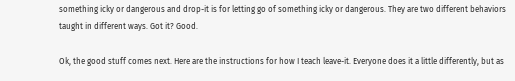something icky or dangerous and drop-it is for letting go of something icky or dangerous. They are two different behaviors taught in different ways. Got it? Good.

Ok, the good stuff comes next. Here are the instructions for how I teach leave-it. Everyone does it a little differently, but as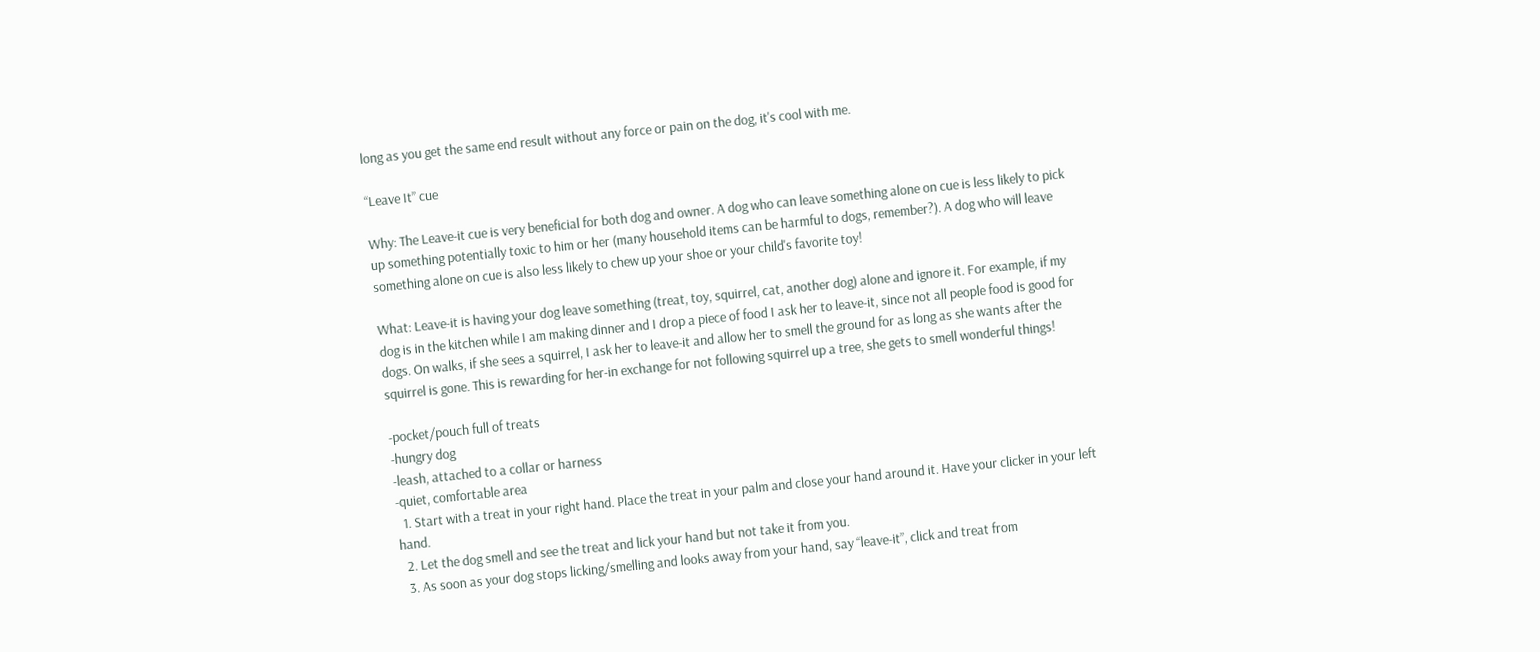long as you get the same end result without any force or pain on the dog, it's cool with me.

“Leave It” cue

Why: The Leave-it cue is very beneficial for both dog and owner. A dog who can leave something alone on cue is less likely to pick up something potentially toxic to him or her (many household items can be harmful to dogs, remember?). A dog who will leave something alone on cue is also less likely to chew up your shoe or your child's favorite toy!

What: Leave-it is having your dog leave something (treat, toy, squirrel, cat, another dog) alone and ignore it. For example, if my dog is in the kitchen while I am making dinner and I drop a piece of food I ask her to leave-it, since not all people food is good for dogs. On walks, if she sees a squirrel, I ask her to leave-it and allow her to smell the ground for as long as she wants after the squirrel is gone. This is rewarding for her-in exchange for not following squirrel up a tree, she gets to smell wonderful things!

-pocket/pouch full of treats
-hungry dog
-leash, attached to a collar or harness
-quiet, comfortable area
  1. Start with a treat in your right hand. Place the treat in your palm and close your hand around it. Have your clicker in your left hand.
  2. Let the dog smell and see the treat and lick your hand but not take it from you.
  3. As soon as your dog stops licking/smelling and looks away from your hand, say “leave-it”, click and treat from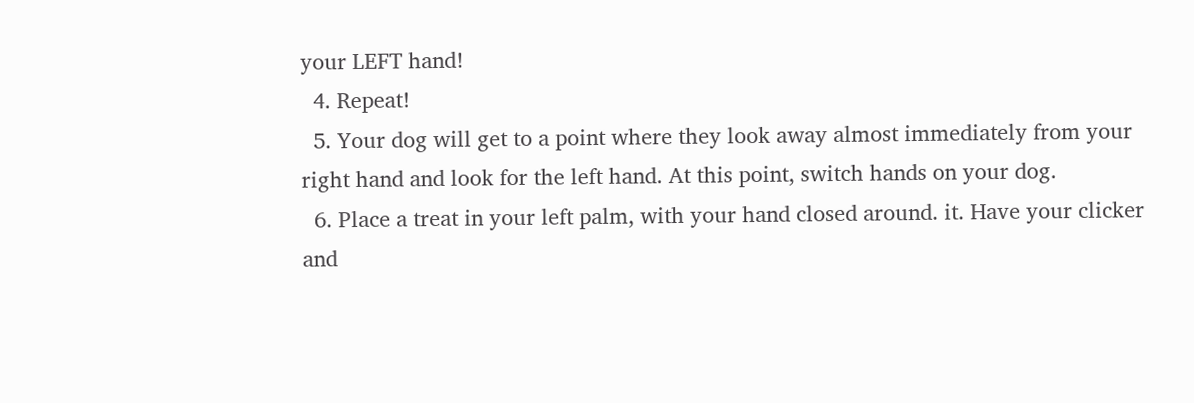your LEFT hand!
  4. Repeat!
  5. Your dog will get to a point where they look away almost immediately from your right hand and look for the left hand. At this point, switch hands on your dog.
  6. Place a treat in your left palm, with your hand closed around. it. Have your clicker and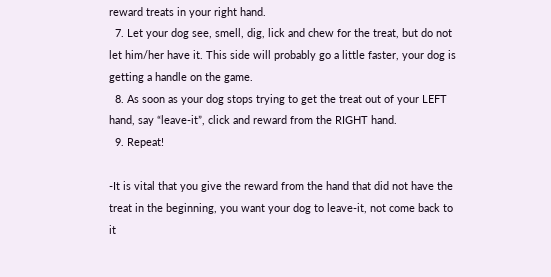reward treats in your right hand.
  7. Let your dog see, smell, dig, lick and chew for the treat, but do not let him/her have it. This side will probably go a little faster, your dog is getting a handle on the game.
  8. As soon as your dog stops trying to get the treat out of your LEFT hand, say “leave-it”, click and reward from the RIGHT hand.
  9. Repeat!

-It is vital that you give the reward from the hand that did not have the treat in the beginning, you want your dog to leave-it, not come back to it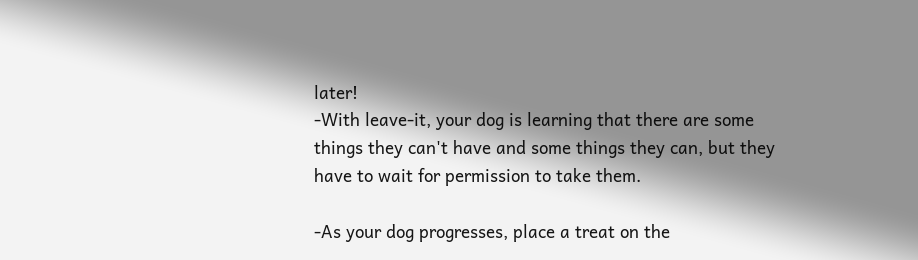later!
-With leave-it, your dog is learning that there are some things they can't have and some things they can, but they have to wait for permission to take them.

-As your dog progresses, place a treat on the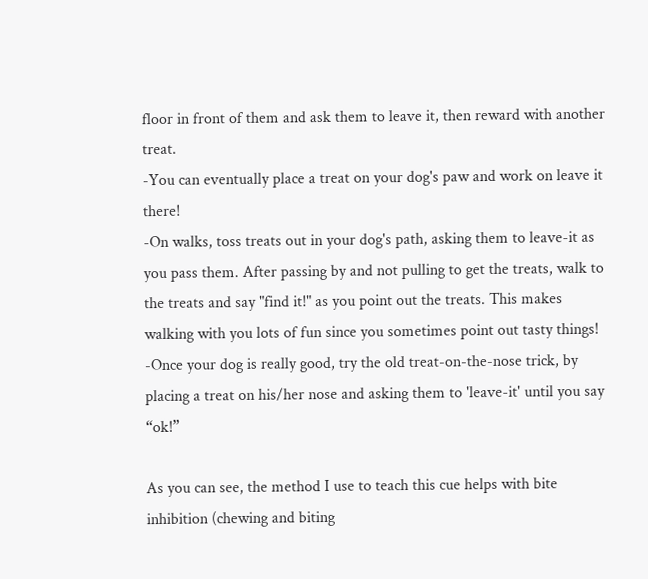floor in front of them and ask them to leave it, then reward with another treat.
-You can eventually place a treat on your dog's paw and work on leave it there!
-On walks, toss treats out in your dog's path, asking them to leave-it as you pass them. After passing by and not pulling to get the treats, walk to the treats and say "find it!" as you point out the treats. This makes walking with you lots of fun since you sometimes point out tasty things!
-Once your dog is really good, try the old treat-on-the-nose trick, by placing a treat on his/her nose and asking them to 'leave-it' until you say “ok!”

As you can see, the method I use to teach this cue helps with bite inhibition (chewing and biting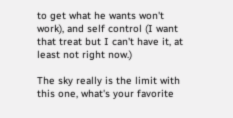to get what he wants won't work), and self control (I want that treat but I can't have it, at least not right now.)

The sky really is the limit with this one, what's your favorite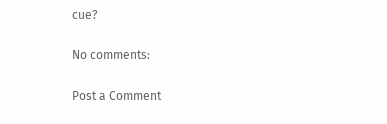cue?

No comments:

Post a Comment